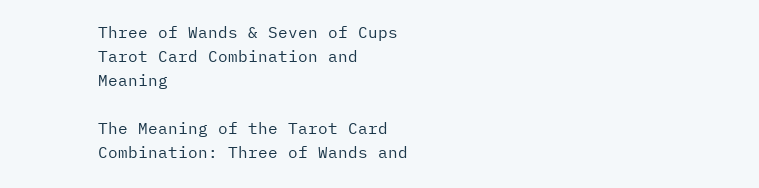Three of Wands & Seven of Cups Tarot Card Combination and Meaning

The Meaning of the Tarot Card Combination: Three of Wands and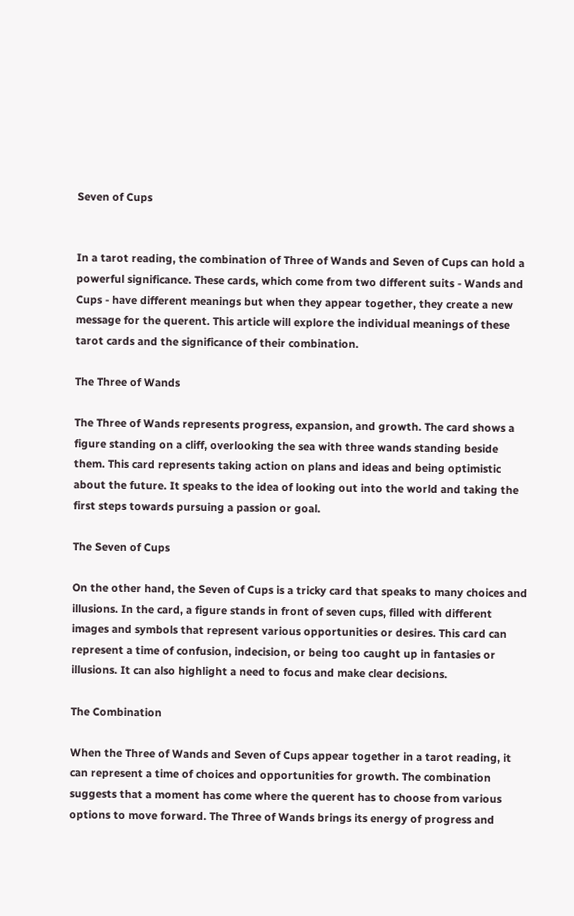Seven of Cups


In a tarot reading, the combination of Three of Wands and Seven of Cups can hold a powerful significance. These cards, which come from two different suits - Wands and Cups - have different meanings but when they appear together, they create a new message for the querent. This article will explore the individual meanings of these tarot cards and the significance of their combination.

The Three of Wands

The Three of Wands represents progress, expansion, and growth. The card shows a figure standing on a cliff, overlooking the sea with three wands standing beside them. This card represents taking action on plans and ideas and being optimistic about the future. It speaks to the idea of looking out into the world and taking the first steps towards pursuing a passion or goal.

The Seven of Cups

On the other hand, the Seven of Cups is a tricky card that speaks to many choices and illusions. In the card, a figure stands in front of seven cups, filled with different images and symbols that represent various opportunities or desires. This card can represent a time of confusion, indecision, or being too caught up in fantasies or illusions. It can also highlight a need to focus and make clear decisions.

The Combination

When the Three of Wands and Seven of Cups appear together in a tarot reading, it can represent a time of choices and opportunities for growth. The combination suggests that a moment has come where the querent has to choose from various options to move forward. The Three of Wands brings its energy of progress and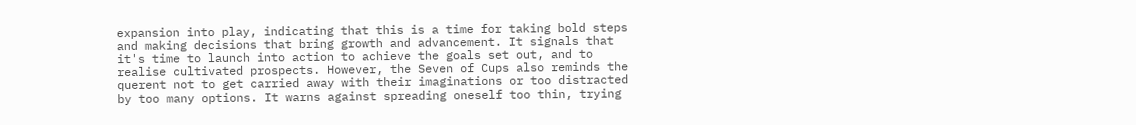expansion into play, indicating that this is a time for taking bold steps and making decisions that bring growth and advancement. It signals that it's time to launch into action to achieve the goals set out, and to realise cultivated prospects. However, the Seven of Cups also reminds the querent not to get carried away with their imaginations or too distracted by too many options. It warns against spreading oneself too thin, trying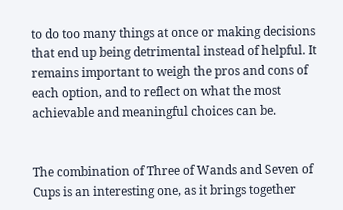to do too many things at once or making decisions that end up being detrimental instead of helpful. It remains important to weigh the pros and cons of each option, and to reflect on what the most achievable and meaningful choices can be.


The combination of Three of Wands and Seven of Cups is an interesting one, as it brings together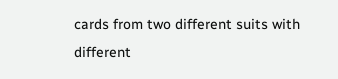cards from two different suits with different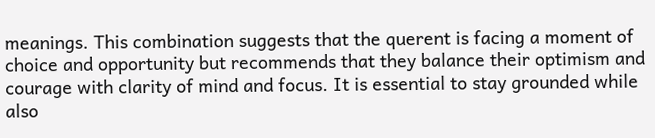meanings. This combination suggests that the querent is facing a moment of choice and opportunity but recommends that they balance their optimism and courage with clarity of mind and focus. It is essential to stay grounded while also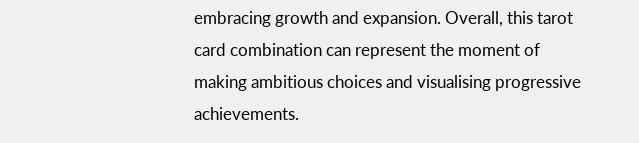embracing growth and expansion. Overall, this tarot card combination can represent the moment of making ambitious choices and visualising progressive achievements.